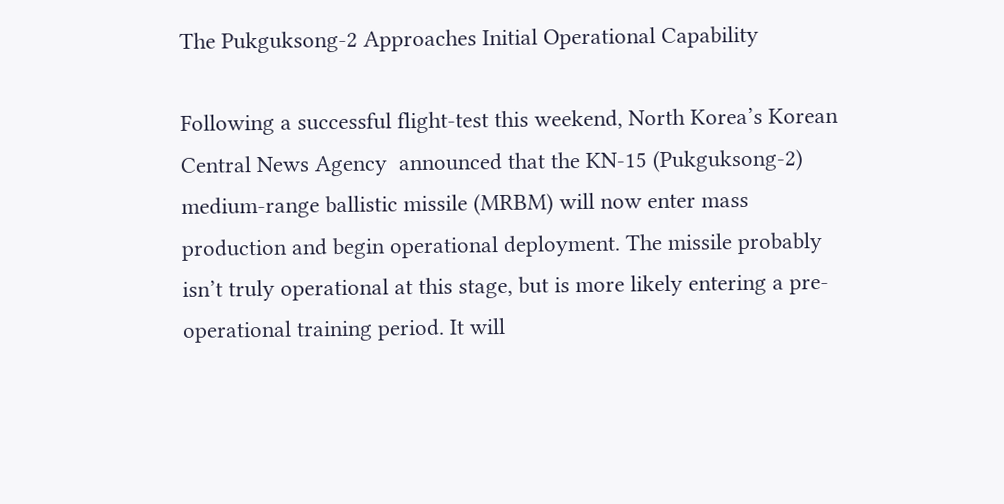The Pukguksong-2 Approaches Initial Operational Capability

Following a successful flight-test this weekend, North Korea’s Korean Central News Agency  announced that the KN-15 (Pukguksong-2) medium-range ballistic missile (MRBM) will now enter mass production and begin operational deployment. The missile probably isn’t truly operational at this stage, but is more likely entering a pre-operational training period. It will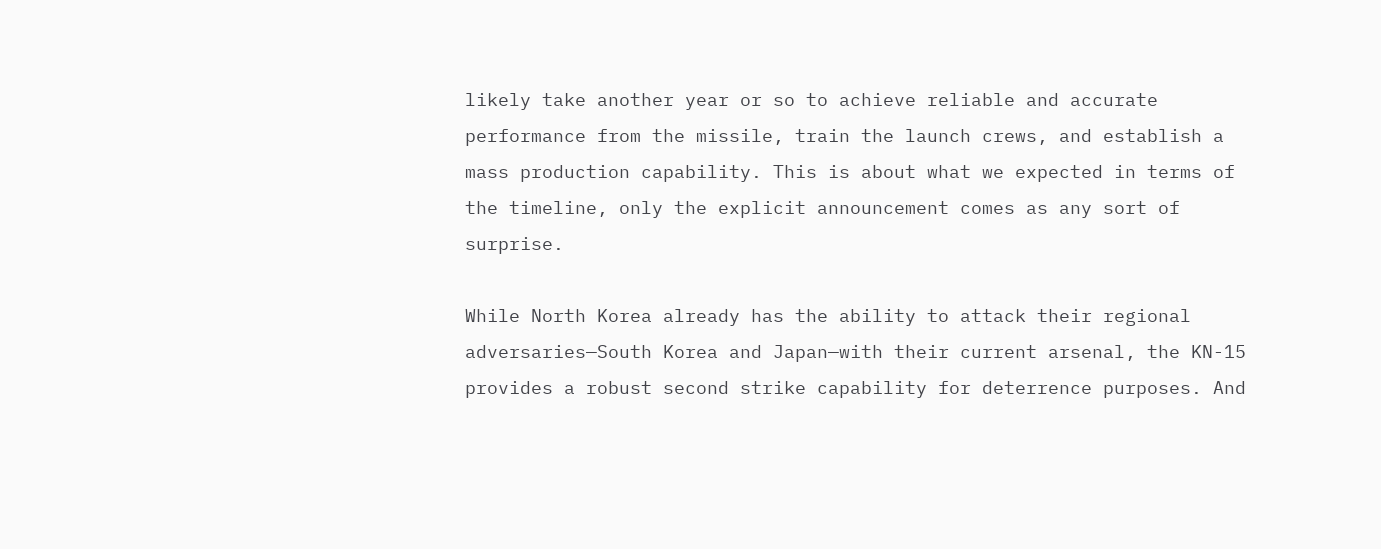likely take another year or so to achieve reliable and accurate performance from the missile, train the launch crews, and establish a mass production capability. This is about what we expected in terms of the timeline, only the explicit announcement comes as any sort of surprise.

While North Korea already has the ability to attack their regional adversaries—South Korea and Japan—with their current arsenal, the KN-15 provides a robust second strike capability for deterrence purposes. And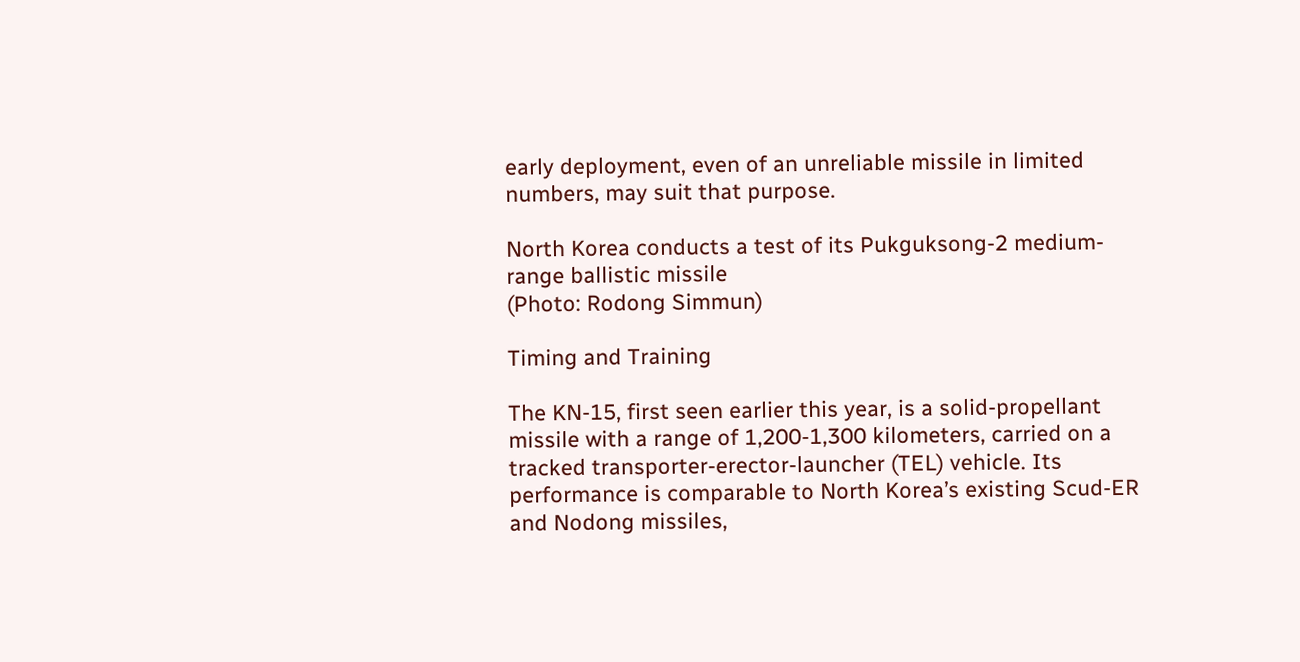early deployment, even of an unreliable missile in limited numbers, may suit that purpose.

North Korea conducts a test of its Pukguksong-2 medium-range ballistic missile
(Photo: Rodong Simmun)

Timing and Training

The KN-15, first seen earlier this year, is a solid-propellant missile with a range of 1,200-1,300 kilometers, carried on a tracked transporter-erector-launcher (TEL) vehicle. Its performance is comparable to North Korea’s existing Scud-ER and Nodong missiles,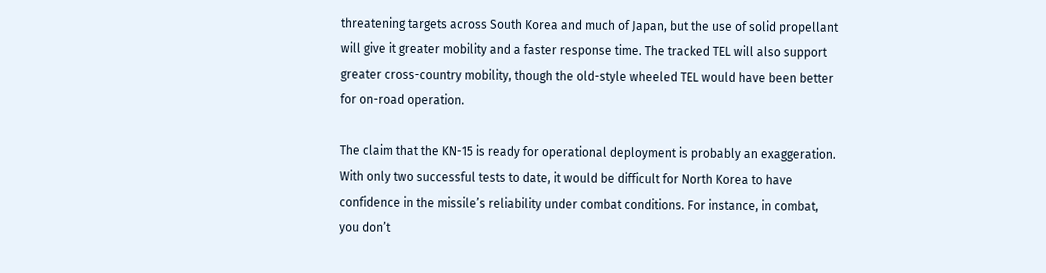threatening targets across South Korea and much of Japan, but the use of solid propellant will give it greater mobility and a faster response time. The tracked TEL will also support greater cross-country mobility, though the old-style wheeled TEL would have been better for on-road operation.

The claim that the KN-15 is ready for operational deployment is probably an exaggeration. With only two successful tests to date, it would be difficult for North Korea to have confidence in the missile’s reliability under combat conditions. For instance, in combat, you don’t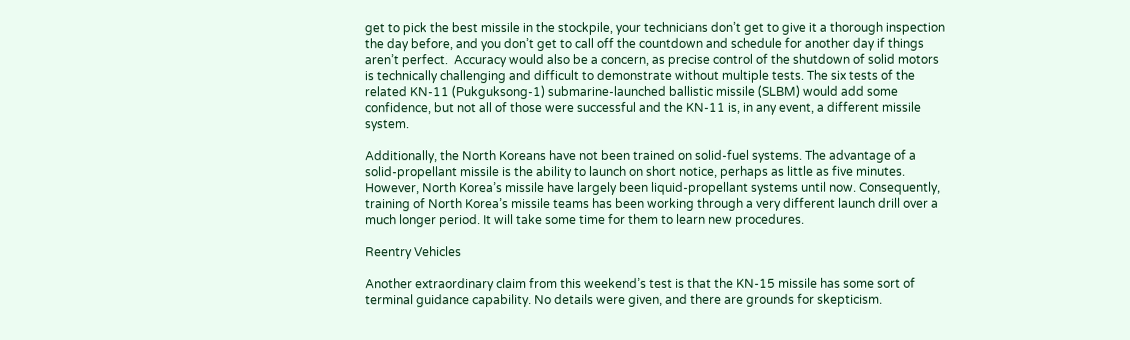get to pick the best missile in the stockpile, your technicians don’t get to give it a thorough inspection the day before, and you don’t get to call off the countdown and schedule for another day if things aren’t perfect.  Accuracy would also be a concern, as precise control of the shutdown of solid motors is technically challenging and difficult to demonstrate without multiple tests. The six tests of the related KN-11 (Pukguksong-1) submarine-launched ballistic missile (SLBM) would add some confidence, but not all of those were successful and the KN-11 is, in any event, a different missile system.

Additionally, the North Koreans have not been trained on solid-fuel systems. The advantage of a solid-propellant missile is the ability to launch on short notice, perhaps as little as five minutes. However, North Korea’s missile have largely been liquid-propellant systems until now. Consequently, training of North Korea’s missile teams has been working through a very different launch drill over a much longer period. It will take some time for them to learn new procedures.

Reentry Vehicles

Another extraordinary claim from this weekend’s test is that the KN-15 missile has some sort of terminal guidance capability. No details were given, and there are grounds for skepticism.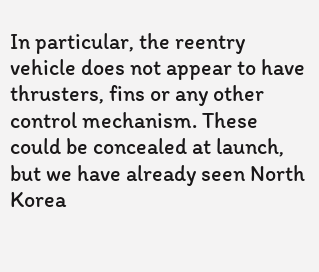In particular, the reentry vehicle does not appear to have thrusters, fins or any other control mechanism. These could be concealed at launch, but we have already seen North Korea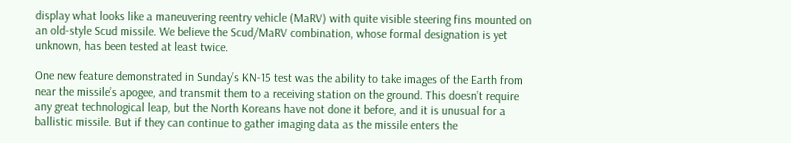display what looks like a maneuvering reentry vehicle (MaRV) with quite visible steering fins mounted on an old-style Scud missile. We believe the Scud/MaRV combination, whose formal designation is yet unknown, has been tested at least twice.

One new feature demonstrated in Sunday’s KN-15 test was the ability to take images of the Earth from near the missile’s apogee, and transmit them to a receiving station on the ground. This doesn’t require any great technological leap, but the North Koreans have not done it before, and it is unusual for a ballistic missile. But if they can continue to gather imaging data as the missile enters the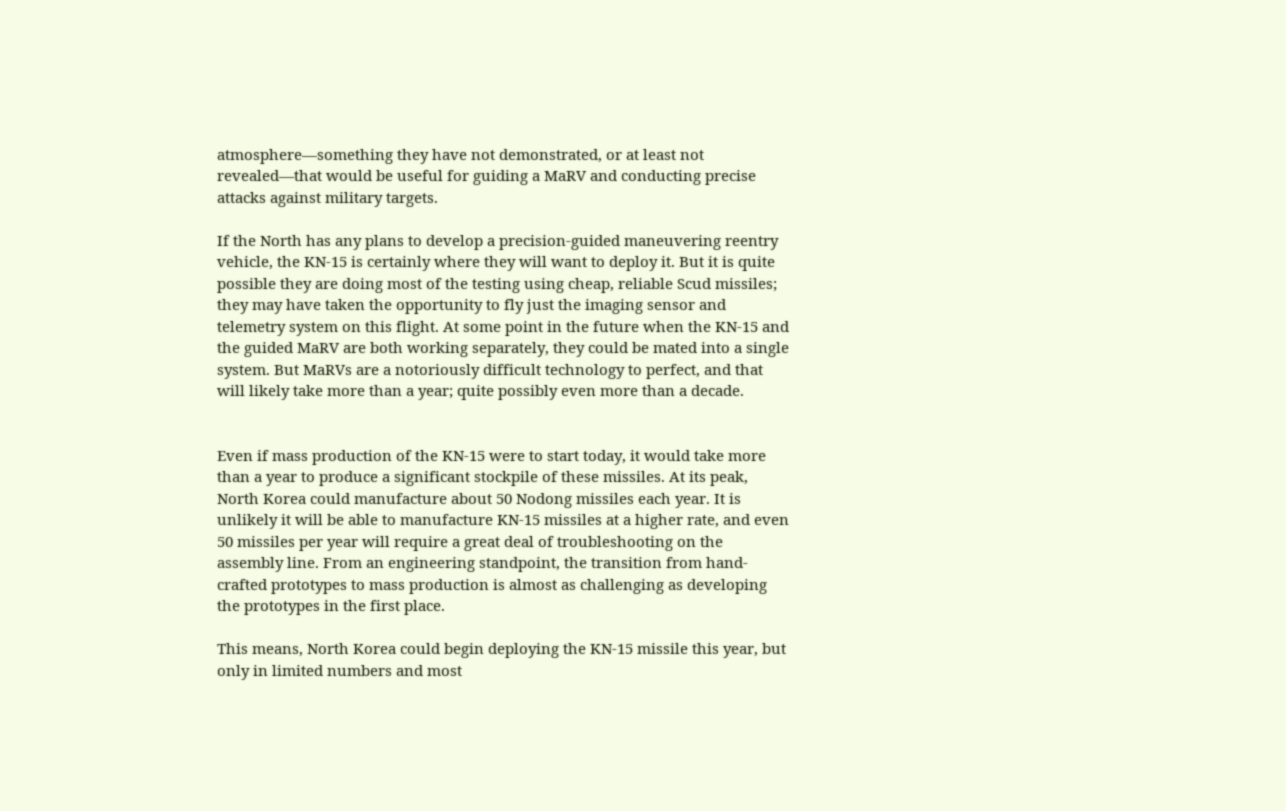atmosphere—something they have not demonstrated, or at least not revealed—that would be useful for guiding a MaRV and conducting precise attacks against military targets.

If the North has any plans to develop a precision-guided maneuvering reentry vehicle, the KN-15 is certainly where they will want to deploy it. But it is quite possible they are doing most of the testing using cheap, reliable Scud missiles; they may have taken the opportunity to fly just the imaging sensor and telemetry system on this flight. At some point in the future when the KN-15 and the guided MaRV are both working separately, they could be mated into a single system. But MaRVs are a notoriously difficult technology to perfect, and that will likely take more than a year; quite possibly even more than a decade.


Even if mass production of the KN-15 were to start today, it would take more than a year to produce a significant stockpile of these missiles. At its peak, North Korea could manufacture about 50 Nodong missiles each year. It is unlikely it will be able to manufacture KN-15 missiles at a higher rate, and even 50 missiles per year will require a great deal of troubleshooting on the assembly line. From an engineering standpoint, the transition from hand-crafted prototypes to mass production is almost as challenging as developing the prototypes in the first place.

This means, North Korea could begin deploying the KN-15 missile this year, but only in limited numbers and most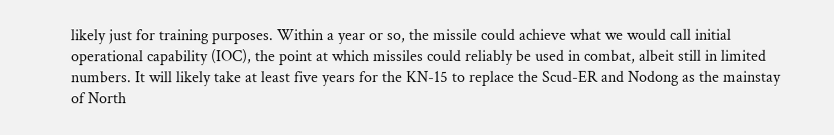likely just for training purposes. Within a year or so, the missile could achieve what we would call initial operational capability (IOC), the point at which missiles could reliably be used in combat, albeit still in limited numbers. It will likely take at least five years for the KN-15 to replace the Scud-ER and Nodong as the mainstay of North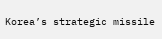Korea’s strategic missile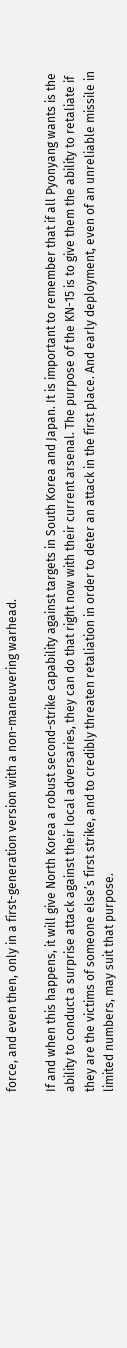force, and even then, only in a first-generation version with a non-maneuvering warhead.

If and when this happens, it will give North Korea a robust second-strike capability against targets in South Korea and Japan. It is important to remember that if all Pyonyang wants is the ability to conduct a surprise attack against their local adversaries, they can do that right now with their current arsenal. The purpose of the KN-15 is to give them the ability to retaliate if they are the victims of someone else’s first strike, and to credibly threaten retaliation in order to deter an attack in the first place. And early deployment, even of an unreliable missile in limited numbers, may suit that purpose.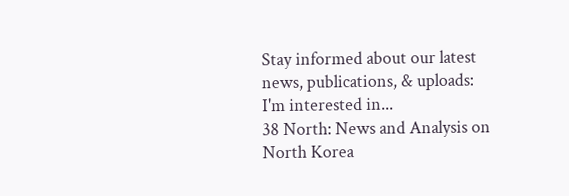Stay informed about our latest
news, publications, & uploads:
I'm interested in...
38 North: News and Analysis on North Korea